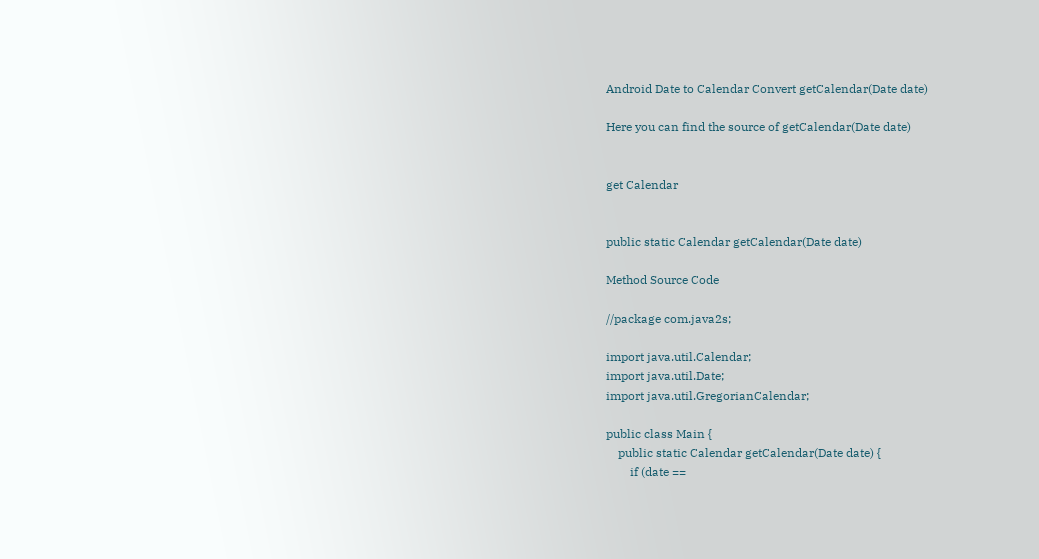Android Date to Calendar Convert getCalendar(Date date)

Here you can find the source of getCalendar(Date date)


get Calendar


public static Calendar getCalendar(Date date)

Method Source Code

//package com.java2s;

import java.util.Calendar;
import java.util.Date;
import java.util.GregorianCalendar;

public class Main {
    public static Calendar getCalendar(Date date) {
        if (date ==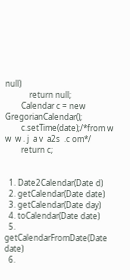null)
            return null;
        Calendar c = new GregorianCalendar();
        c.setTime(date);/*from w w  w . j  a v  a2s  .c om*/
        return c;


  1. Date2Calendar(Date d)
  2. getCalendar(Date date)
  3. getCalendar(Date day)
  4. toCalendar(Date date)
  5. getCalendarFromDate(Date date)
  6.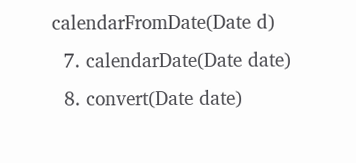calendarFromDate(Date d)
  7. calendarDate(Date date)
  8. convert(Date date)